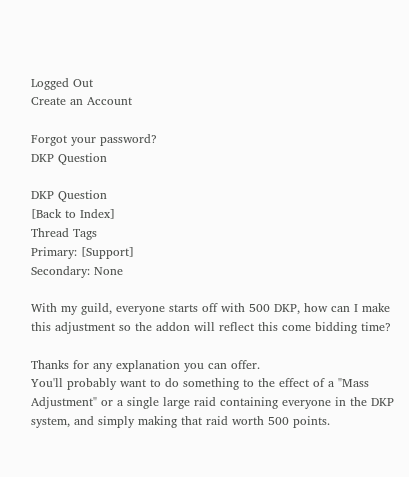Logged Out
Create an Account

Forgot your password?
DKP Question

DKP Question
[Back to Index]
Thread Tags
Primary: [Support]
Secondary: None

With my guild, everyone starts off with 500 DKP, how can I make this adjustment so the addon will reflect this come bidding time?

Thanks for any explanation you can offer.
You'll probably want to do something to the effect of a "Mass Adjustment" or a single large raid containing everyone in the DKP system, and simply making that raid worth 500 points.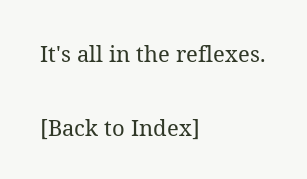It's all in the reflexes.

[Back to Index]